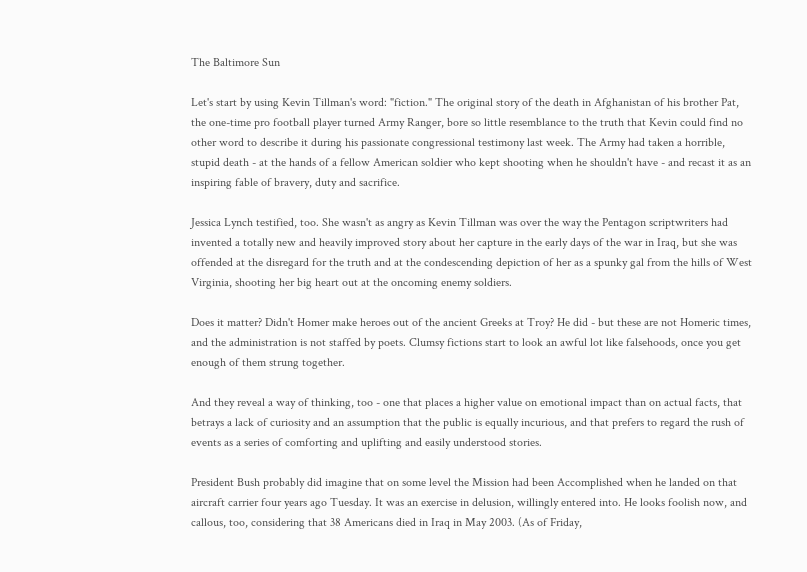The Baltimore Sun

Let's start by using Kevin Tillman's word: "fiction." The original story of the death in Afghanistan of his brother Pat, the one-time pro football player turned Army Ranger, bore so little resemblance to the truth that Kevin could find no other word to describe it during his passionate congressional testimony last week. The Army had taken a horrible, stupid death - at the hands of a fellow American soldier who kept shooting when he shouldn't have - and recast it as an inspiring fable of bravery, duty and sacrifice.

Jessica Lynch testified, too. She wasn't as angry as Kevin Tillman was over the way the Pentagon scriptwriters had invented a totally new and heavily improved story about her capture in the early days of the war in Iraq, but she was offended at the disregard for the truth and at the condescending depiction of her as a spunky gal from the hills of West Virginia, shooting her big heart out at the oncoming enemy soldiers.

Does it matter? Didn't Homer make heroes out of the ancient Greeks at Troy? He did - but these are not Homeric times, and the administration is not staffed by poets. Clumsy fictions start to look an awful lot like falsehoods, once you get enough of them strung together.

And they reveal a way of thinking, too - one that places a higher value on emotional impact than on actual facts, that betrays a lack of curiosity and an assumption that the public is equally incurious, and that prefers to regard the rush of events as a series of comforting and uplifting and easily understood stories.

President Bush probably did imagine that on some level the Mission had been Accomplished when he landed on that aircraft carrier four years ago Tuesday. It was an exercise in delusion, willingly entered into. He looks foolish now, and callous, too, considering that 38 Americans died in Iraq in May 2003. (As of Friday,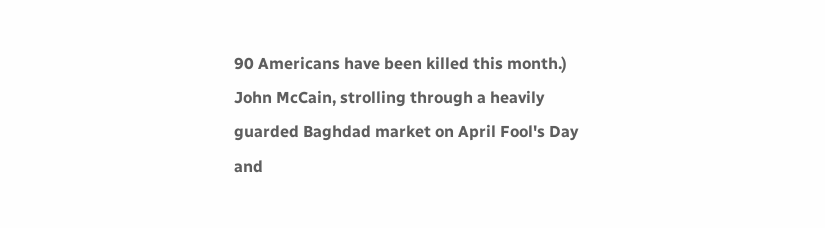90 Americans have been killed this month.) John McCain, strolling through a heavily guarded Baghdad market on April Fool's Day and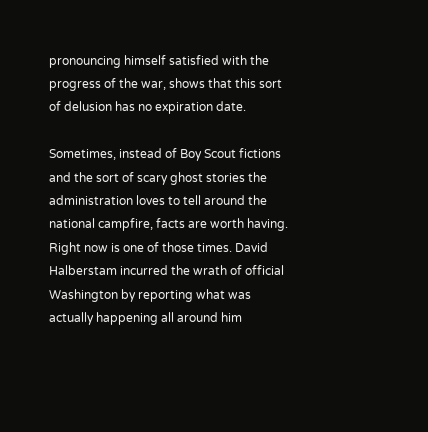pronouncing himself satisfied with the progress of the war, shows that this sort of delusion has no expiration date.

Sometimes, instead of Boy Scout fictions and the sort of scary ghost stories the administration loves to tell around the national campfire, facts are worth having. Right now is one of those times. David Halberstam incurred the wrath of official Washington by reporting what was actually happening all around him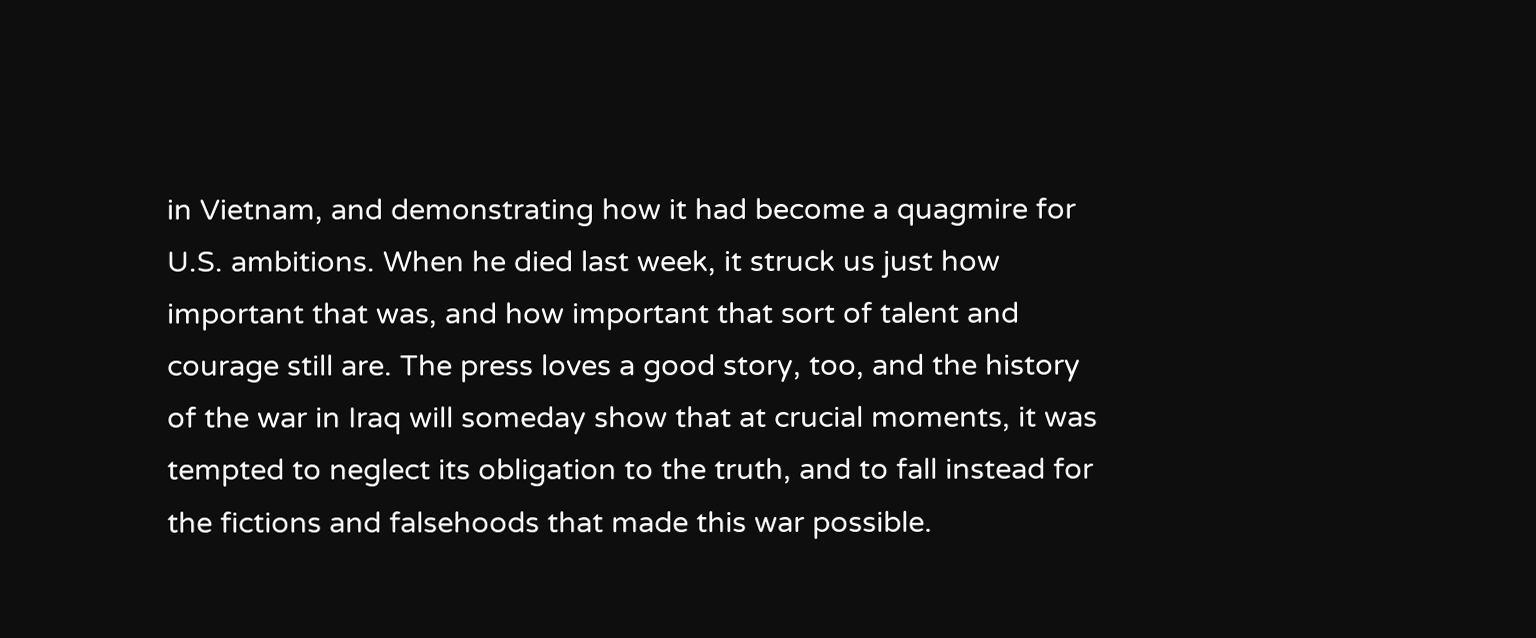in Vietnam, and demonstrating how it had become a quagmire for U.S. ambitions. When he died last week, it struck us just how important that was, and how important that sort of talent and courage still are. The press loves a good story, too, and the history of the war in Iraq will someday show that at crucial moments, it was tempted to neglect its obligation to the truth, and to fall instead for the fictions and falsehoods that made this war possible.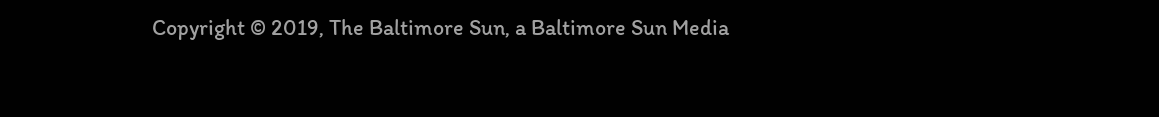Copyright © 2019, The Baltimore Sun, a Baltimore Sun Media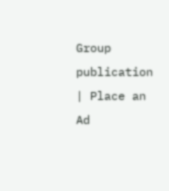Group publication | Place an Ad